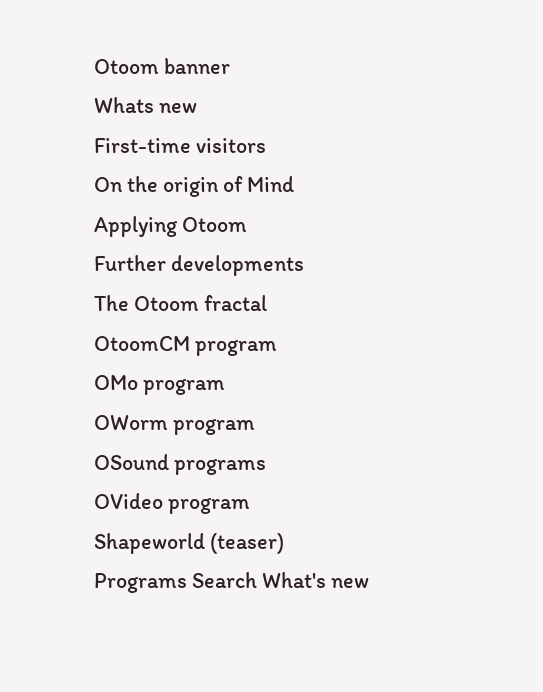Otoom banner
Whats new
First-time visitors
On the origin of Mind
Applying Otoom
Further developments
The Otoom fractal
OtoomCM program
OMo program
OWorm program
OSound programs
OVideo program
Shapeworld (teaser)
Programs Search What's new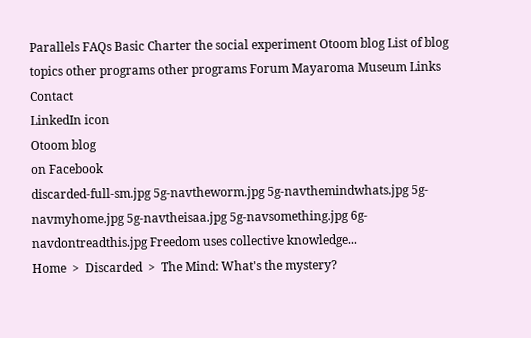Parallels FAQs Basic Charter the social experiment Otoom blog List of blog topics other programs other programs Forum Mayaroma Museum Links Contact
LinkedIn icon
Otoom blog
on Facebook
discarded-full-sm.jpg 5g-navtheworm.jpg 5g-navthemindwhats.jpg 5g-navmyhome.jpg 5g-navtheisaa.jpg 5g-navsomething.jpg 6g-navdontreadthis.jpg Freedom uses collective knowledge...
Home  >  Discarded  >  The Mind: What's the mystery?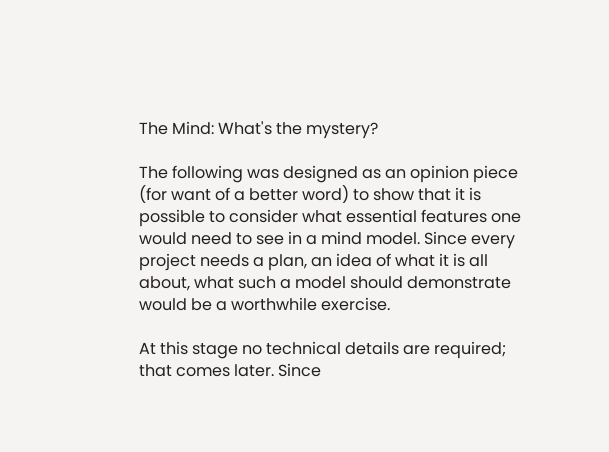The Mind: What's the mystery?

The following was designed as an opinion piece (for want of a better word) to show that it is possible to consider what essential features one would need to see in a mind model. Since every project needs a plan, an idea of what it is all about, what such a model should demonstrate would be a worthwhile exercise.

At this stage no technical details are required; that comes later. Since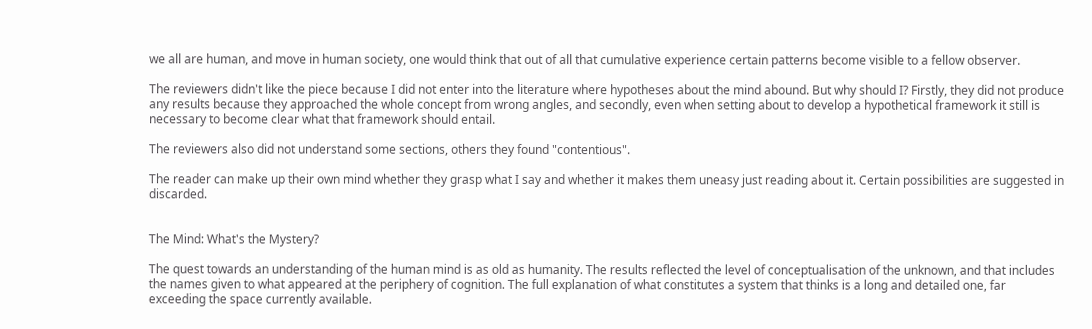we all are human, and move in human society, one would think that out of all that cumulative experience certain patterns become visible to a fellow observer.

The reviewers didn't like the piece because I did not enter into the literature where hypotheses about the mind abound. But why should I? Firstly, they did not produce any results because they approached the whole concept from wrong angles, and secondly, even when setting about to develop a hypothetical framework it still is necessary to become clear what that framework should entail.

The reviewers also did not understand some sections, others they found "contentious".

The reader can make up their own mind whether they grasp what I say and whether it makes them uneasy just reading about it. Certain possibilities are suggested in discarded.


The Mind: What's the Mystery?

The quest towards an understanding of the human mind is as old as humanity. The results reflected the level of conceptualisation of the unknown, and that includes the names given to what appeared at the periphery of cognition. The full explanation of what constitutes a system that thinks is a long and detailed one, far exceeding the space currently available.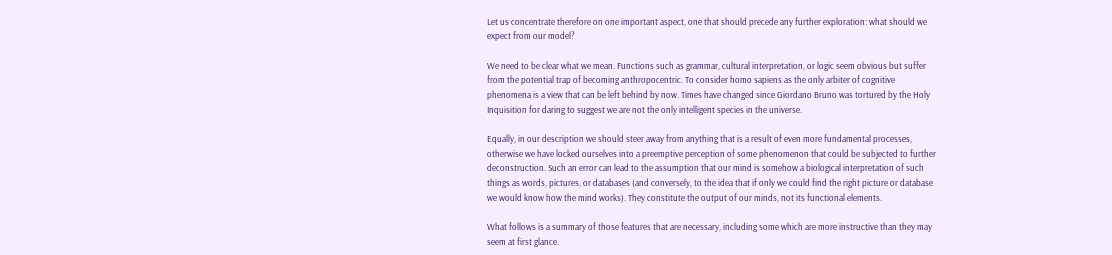Let us concentrate therefore on one important aspect, one that should precede any further exploration: what should we expect from our model?

We need to be clear what we mean. Functions such as grammar, cultural interpretation, or logic seem obvious but suffer from the potential trap of becoming anthropocentric. To consider homo sapiens as the only arbiter of cognitive phenomena is a view that can be left behind by now. Times have changed since Giordano Bruno was tortured by the Holy Inquisition for daring to suggest we are not the only intelligent species in the universe.

Equally, in our description we should steer away from anything that is a result of even more fundamental processes, otherwise we have locked ourselves into a preemptive perception of some phenomenon that could be subjected to further deconstruction. Such an error can lead to the assumption that our mind is somehow a biological interpretation of such things as words, pictures, or databases (and conversely, to the idea that if only we could find the right picture or database we would know how the mind works). They constitute the output of our minds, not its functional elements.

What follows is a summary of those features that are necessary, including some which are more instructive than they may seem at first glance.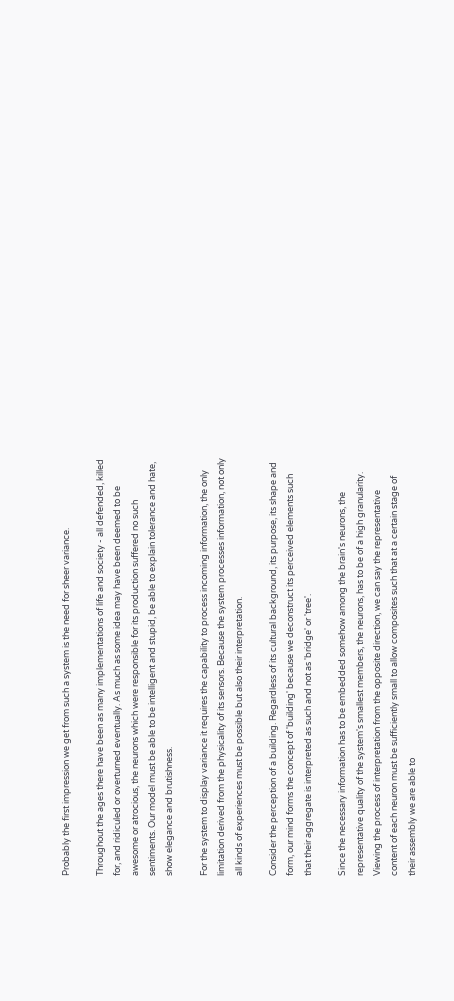Probably the first impression we get from such a system is the need for sheer variance.

Throughout the ages there have been as many implementations of life and society - all defended, killed for, and ridiculed or overturned eventually. As much as some idea may have been deemed to be awesome or atrocious, the neurons which were responsible for its production suffered no such sentiments. Our model must be able to be intelligent and stupid, be able to explain tolerance and hate, show elegance and brutishness.

For the system to display variance it requires the capability to process incoming information, the only limitation derived from the physicality of its sensors. Because the system processes information, not only all kinds of experiences must be possible but also their interpretation.

Consider the perception of a building. Regardless of its cultural background, its purpose, its shape and form, our mind forms the concept of 'building' because we deconstruct its perceived elements such that their aggregate is interpreted as such and not as 'bridge' or 'tree'.

Since the necessary information has to be embedded somehow among the brain's neurons, the representative quality of the system's smallest members, the neurons, has to be of a high granularity. Viewing the process of interpretation from the opposite direction, we can say the representative content of each neuron must be sufficiently small to allow composites such that at a certain stage of their assembly we are able to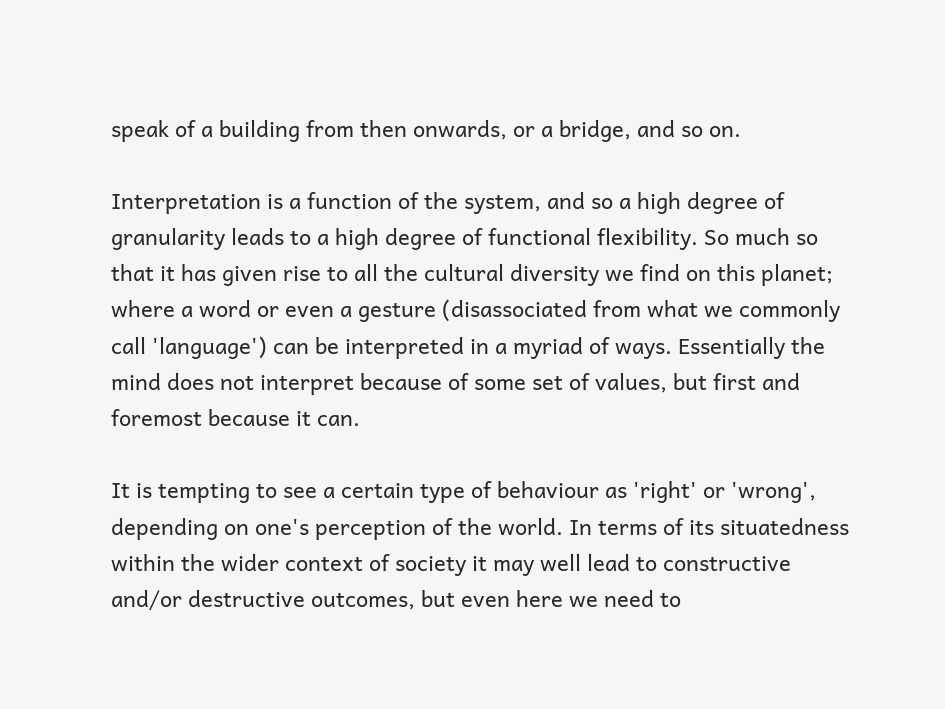speak of a building from then onwards, or a bridge, and so on.

Interpretation is a function of the system, and so a high degree of granularity leads to a high degree of functional flexibility. So much so that it has given rise to all the cultural diversity we find on this planet; where a word or even a gesture (disassociated from what we commonly call 'language') can be interpreted in a myriad of ways. Essentially the mind does not interpret because of some set of values, but first and foremost because it can.

It is tempting to see a certain type of behaviour as 'right' or 'wrong', depending on one's perception of the world. In terms of its situatedness within the wider context of society it may well lead to constructive and/or destructive outcomes, but even here we need to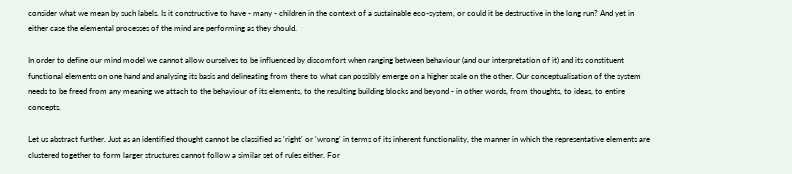consider what we mean by such labels. Is it constructive to have - many - children in the context of a sustainable eco-system, or could it be destructive in the long run? And yet in either case the elemental processes of the mind are performing as they should.

In order to define our mind model we cannot allow ourselves to be influenced by discomfort when ranging between behaviour (and our interpretation of it) and its constituent functional elements on one hand and analysing its basis and delineating from there to what can possibly emerge on a higher scale on the other. Our conceptualisation of the system needs to be freed from any meaning we attach to the behaviour of its elements, to the resulting building blocks and beyond - in other words, from thoughts, to ideas, to entire concepts.

Let us abstract further. Just as an identified thought cannot be classified as 'right' or 'wrong' in terms of its inherent functionality, the manner in which the representative elements are clustered together to form larger structures cannot follow a similar set of rules either. For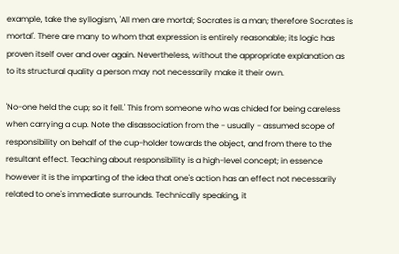example, take the syllogism, 'All men are mortal; Socrates is a man; therefore Socrates is mortal'. There are many to whom that expression is entirely reasonable; its logic has proven itself over and over again. Nevertheless, without the appropriate explanation as to its structural quality a person may not necessarily make it their own.

'No-one held the cup; so it fell.' This from someone who was chided for being careless when carrying a cup. Note the disassociation from the - usually - assumed scope of responsibility on behalf of the cup-holder towards the object, and from there to the resultant effect. Teaching about responsibility is a high-level concept; in essence however it is the imparting of the idea that one's action has an effect not necessarily related to one's immediate surrounds. Technically speaking, it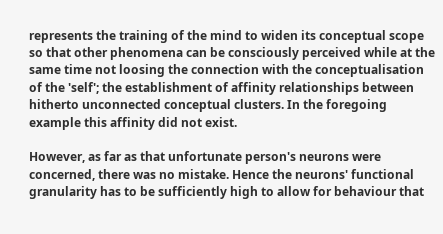represents the training of the mind to widen its conceptual scope so that other phenomena can be consciously perceived while at the same time not loosing the connection with the conceptualisation of the 'self'; the establishment of affinity relationships between hitherto unconnected conceptual clusters. In the foregoing example this affinity did not exist.

However, as far as that unfortunate person's neurons were concerned, there was no mistake. Hence the neurons' functional granularity has to be sufficiently high to allow for behaviour that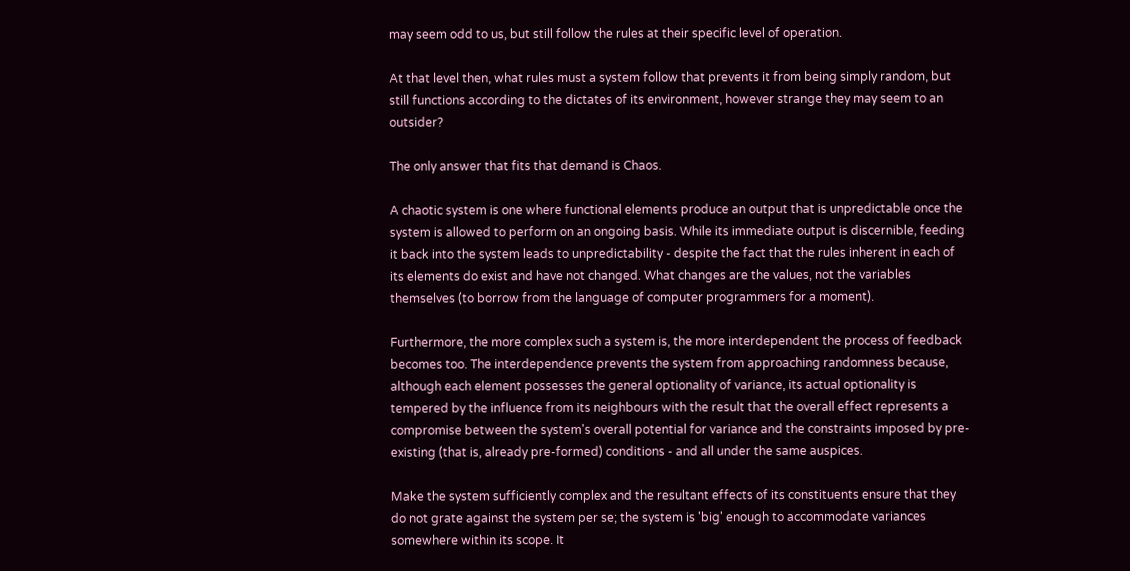may seem odd to us, but still follow the rules at their specific level of operation.

At that level then, what rules must a system follow that prevents it from being simply random, but still functions according to the dictates of its environment, however strange they may seem to an outsider?

The only answer that fits that demand is Chaos.

A chaotic system is one where functional elements produce an output that is unpredictable once the system is allowed to perform on an ongoing basis. While its immediate output is discernible, feeding it back into the system leads to unpredictability - despite the fact that the rules inherent in each of its elements do exist and have not changed. What changes are the values, not the variables themselves (to borrow from the language of computer programmers for a moment).

Furthermore, the more complex such a system is, the more interdependent the process of feedback becomes too. The interdependence prevents the system from approaching randomness because, although each element possesses the general optionality of variance, its actual optionality is tempered by the influence from its neighbours with the result that the overall effect represents a compromise between the system's overall potential for variance and the constraints imposed by pre-existing (that is, already pre-formed) conditions - and all under the same auspices.

Make the system sufficiently complex and the resultant effects of its constituents ensure that they do not grate against the system per se; the system is 'big' enough to accommodate variances somewhere within its scope. It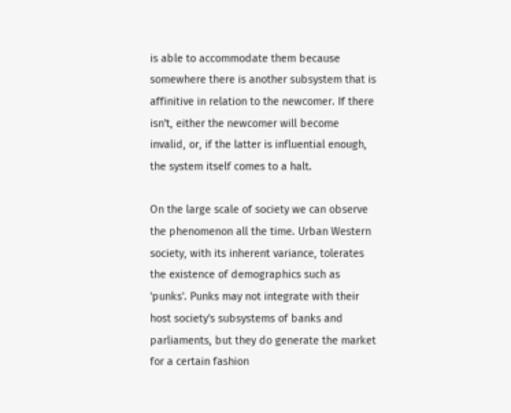is able to accommodate them because somewhere there is another subsystem that is affinitive in relation to the newcomer. If there isn't, either the newcomer will become invalid, or, if the latter is influential enough, the system itself comes to a halt.

On the large scale of society we can observe the phenomenon all the time. Urban Western society, with its inherent variance, tolerates the existence of demographics such as 'punks'. Punks may not integrate with their host society's subsystems of banks and parliaments, but they do generate the market for a certain fashion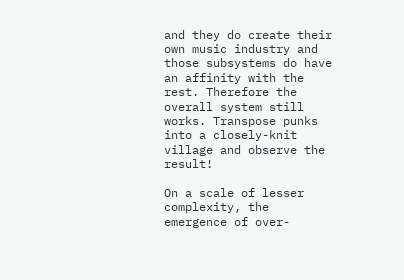and they do create their own music industry and those subsystems do have an affinity with the rest. Therefore the overall system still works. Transpose punks into a closely-knit village and observe the result!

On a scale of lesser complexity, the emergence of over-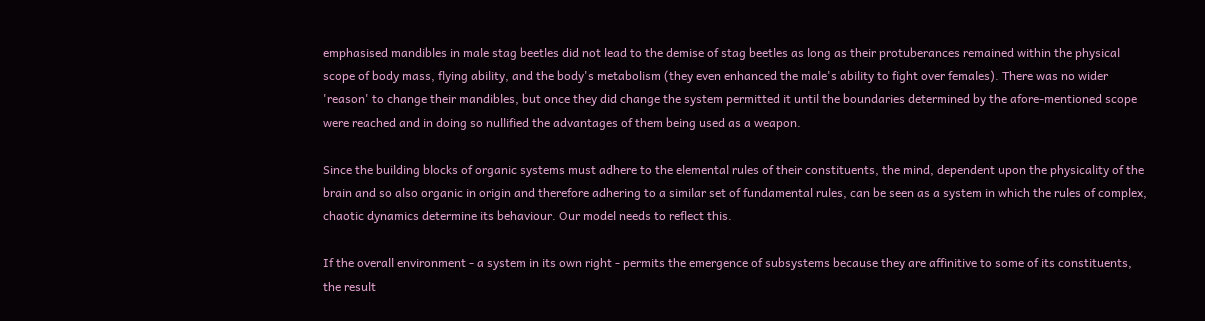emphasised mandibles in male stag beetles did not lead to the demise of stag beetles as long as their protuberances remained within the physical scope of body mass, flying ability, and the body's metabolism (they even enhanced the male's ability to fight over females). There was no wider 'reason' to change their mandibles, but once they did change the system permitted it until the boundaries determined by the afore-mentioned scope were reached and in doing so nullified the advantages of them being used as a weapon.

Since the building blocks of organic systems must adhere to the elemental rules of their constituents, the mind, dependent upon the physicality of the brain and so also organic in origin and therefore adhering to a similar set of fundamental rules, can be seen as a system in which the rules of complex, chaotic dynamics determine its behaviour. Our model needs to reflect this.

If the overall environment - a system in its own right - permits the emergence of subsystems because they are affinitive to some of its constituents, the result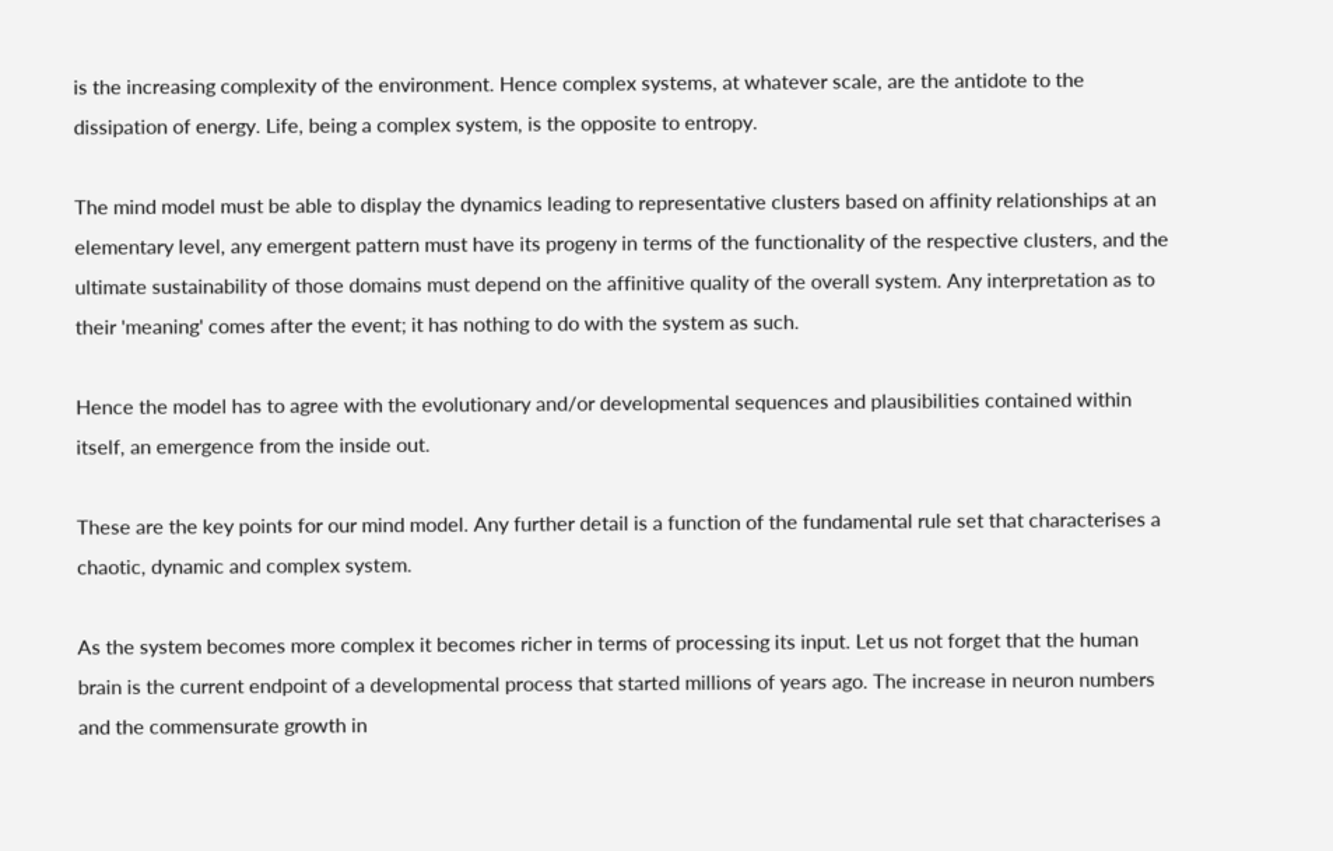is the increasing complexity of the environment. Hence complex systems, at whatever scale, are the antidote to the dissipation of energy. Life, being a complex system, is the opposite to entropy.

The mind model must be able to display the dynamics leading to representative clusters based on affinity relationships at an elementary level, any emergent pattern must have its progeny in terms of the functionality of the respective clusters, and the ultimate sustainability of those domains must depend on the affinitive quality of the overall system. Any interpretation as to their 'meaning' comes after the event; it has nothing to do with the system as such.

Hence the model has to agree with the evolutionary and/or developmental sequences and plausibilities contained within itself, an emergence from the inside out.

These are the key points for our mind model. Any further detail is a function of the fundamental rule set that characterises a chaotic, dynamic and complex system.

As the system becomes more complex it becomes richer in terms of processing its input. Let us not forget that the human brain is the current endpoint of a developmental process that started millions of years ago. The increase in neuron numbers and the commensurate growth in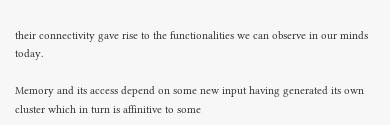their connectivity gave rise to the functionalities we can observe in our minds today.

Memory and its access depend on some new input having generated its own cluster which in turn is affinitive to some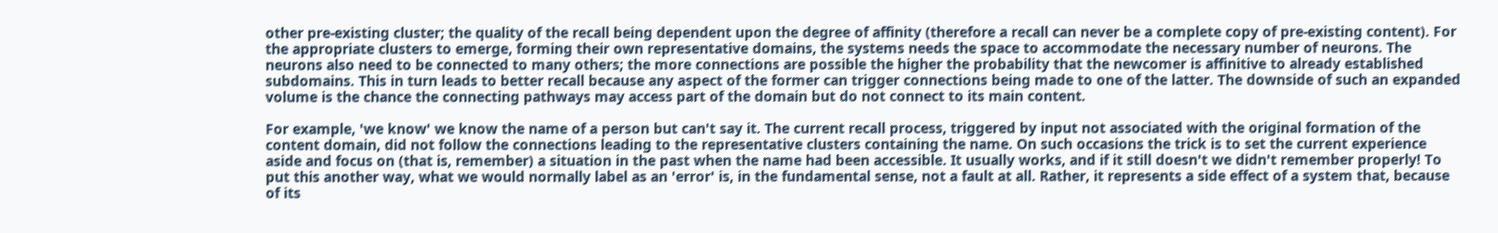other pre-existing cluster; the quality of the recall being dependent upon the degree of affinity (therefore a recall can never be a complete copy of pre-existing content). For the appropriate clusters to emerge, forming their own representative domains, the systems needs the space to accommodate the necessary number of neurons. The neurons also need to be connected to many others; the more connections are possible the higher the probability that the newcomer is affinitive to already established subdomains. This in turn leads to better recall because any aspect of the former can trigger connections being made to one of the latter. The downside of such an expanded volume is the chance the connecting pathways may access part of the domain but do not connect to its main content.

For example, 'we know' we know the name of a person but can't say it. The current recall process, triggered by input not associated with the original formation of the content domain, did not follow the connections leading to the representative clusters containing the name. On such occasions the trick is to set the current experience aside and focus on (that is, remember) a situation in the past when the name had been accessible. It usually works, and if it still doesn't we didn't remember properly! To put this another way, what we would normally label as an 'error' is, in the fundamental sense, not a fault at all. Rather, it represents a side effect of a system that, because of its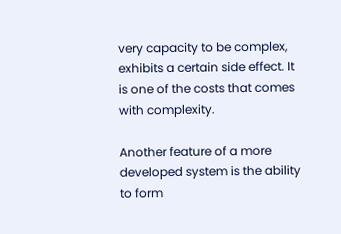very capacity to be complex, exhibits a certain side effect. It is one of the costs that comes with complexity.

Another feature of a more developed system is the ability to form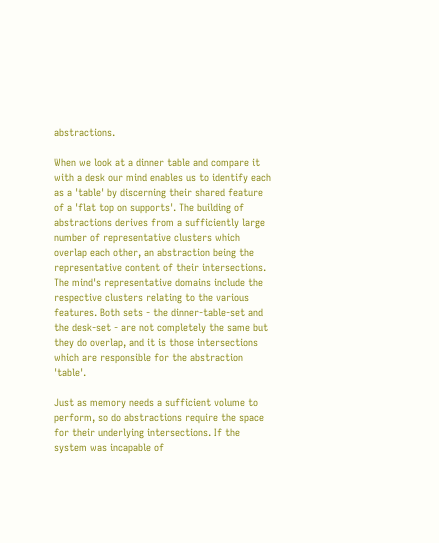abstractions.

When we look at a dinner table and compare it with a desk our mind enables us to identify each as a 'table' by discerning their shared feature of a 'flat top on supports'. The building of abstractions derives from a sufficiently large number of representative clusters which overlap each other, an abstraction being the representative content of their intersections. The mind's representative domains include the respective clusters relating to the various features. Both sets - the dinner-table-set and the desk-set - are not completely the same but they do overlap, and it is those intersections which are responsible for the abstraction 'table'.

Just as memory needs a sufficient volume to perform, so do abstractions require the space for their underlying intersections. If the system was incapable of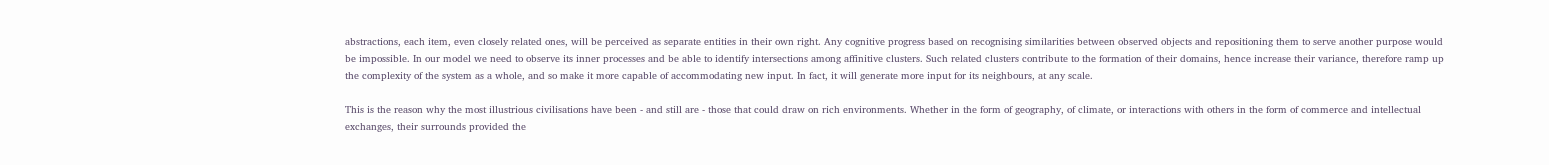abstractions, each item, even closely related ones, will be perceived as separate entities in their own right. Any cognitive progress based on recognising similarities between observed objects and repositioning them to serve another purpose would be impossible. In our model we need to observe its inner processes and be able to identify intersections among affinitive clusters. Such related clusters contribute to the formation of their domains, hence increase their variance, therefore ramp up the complexity of the system as a whole, and so make it more capable of accommodating new input. In fact, it will generate more input for its neighbours, at any scale.

This is the reason why the most illustrious civilisations have been - and still are - those that could draw on rich environments. Whether in the form of geography, of climate, or interactions with others in the form of commerce and intellectual exchanges, their surrounds provided the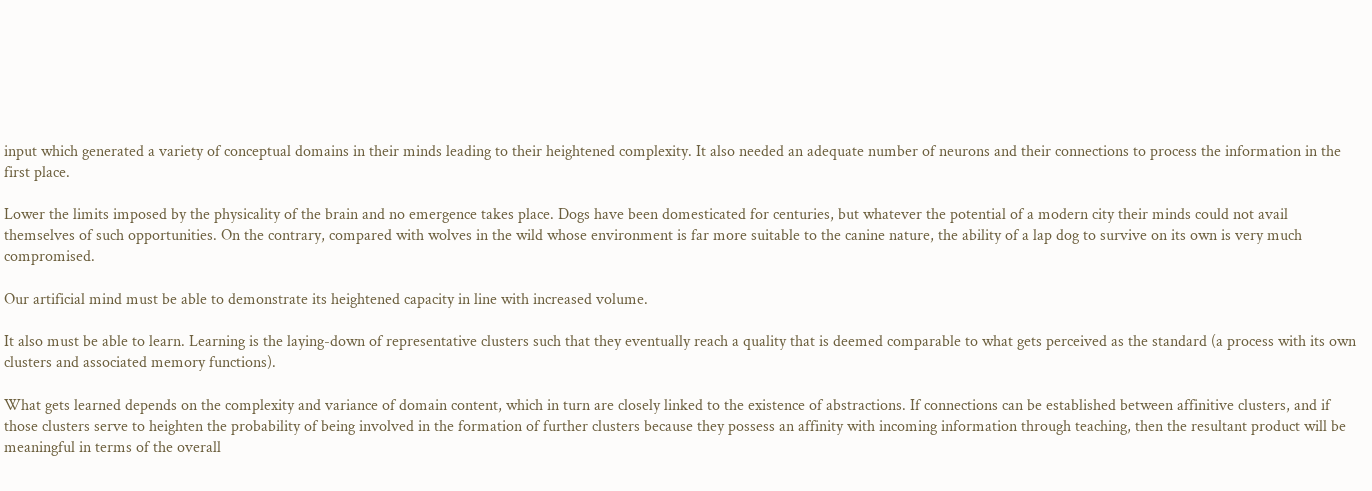input which generated a variety of conceptual domains in their minds leading to their heightened complexity. It also needed an adequate number of neurons and their connections to process the information in the first place.

Lower the limits imposed by the physicality of the brain and no emergence takes place. Dogs have been domesticated for centuries, but whatever the potential of a modern city their minds could not avail themselves of such opportunities. On the contrary, compared with wolves in the wild whose environment is far more suitable to the canine nature, the ability of a lap dog to survive on its own is very much compromised.

Our artificial mind must be able to demonstrate its heightened capacity in line with increased volume.

It also must be able to learn. Learning is the laying-down of representative clusters such that they eventually reach a quality that is deemed comparable to what gets perceived as the standard (a process with its own clusters and associated memory functions).

What gets learned depends on the complexity and variance of domain content, which in turn are closely linked to the existence of abstractions. If connections can be established between affinitive clusters, and if those clusters serve to heighten the probability of being involved in the formation of further clusters because they possess an affinity with incoming information through teaching, then the resultant product will be meaningful in terms of the overall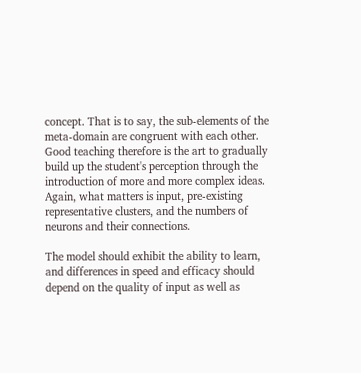concept. That is to say, the sub-elements of the meta-domain are congruent with each other. Good teaching therefore is the art to gradually build up the student's perception through the introduction of more and more complex ideas. Again, what matters is input, pre-existing representative clusters, and the numbers of neurons and their connections.

The model should exhibit the ability to learn, and differences in speed and efficacy should depend on the quality of input as well as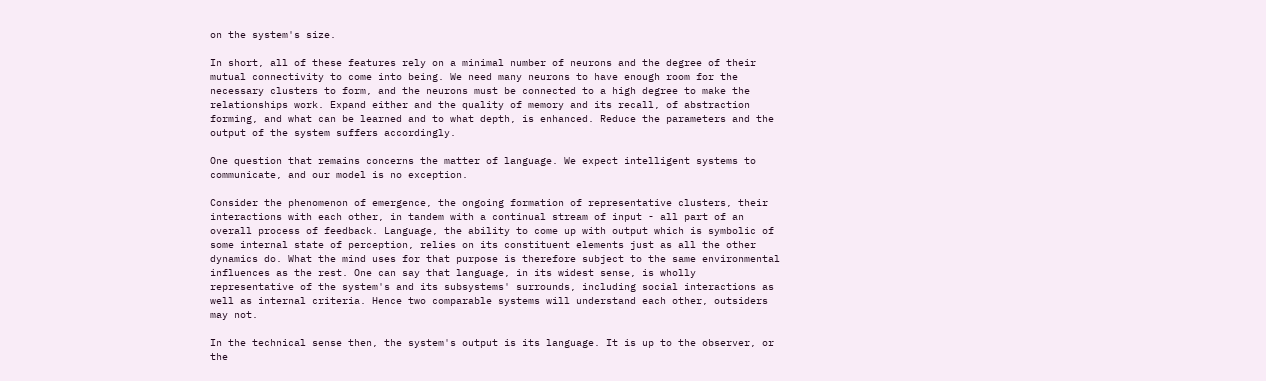on the system's size.

In short, all of these features rely on a minimal number of neurons and the degree of their mutual connectivity to come into being. We need many neurons to have enough room for the necessary clusters to form, and the neurons must be connected to a high degree to make the relationships work. Expand either and the quality of memory and its recall, of abstraction forming, and what can be learned and to what depth, is enhanced. Reduce the parameters and the output of the system suffers accordingly.

One question that remains concerns the matter of language. We expect intelligent systems to communicate, and our model is no exception.

Consider the phenomenon of emergence, the ongoing formation of representative clusters, their interactions with each other, in tandem with a continual stream of input - all part of an overall process of feedback. Language, the ability to come up with output which is symbolic of some internal state of perception, relies on its constituent elements just as all the other dynamics do. What the mind uses for that purpose is therefore subject to the same environmental influences as the rest. One can say that language, in its widest sense, is wholly representative of the system's and its subsystems' surrounds, including social interactions as well as internal criteria. Hence two comparable systems will understand each other, outsiders may not.

In the technical sense then, the system's output is its language. It is up to the observer, or the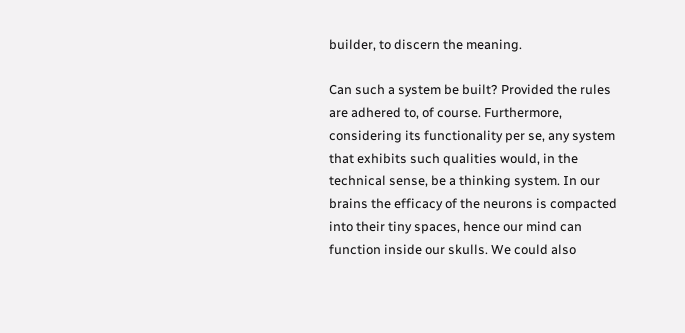builder, to discern the meaning.

Can such a system be built? Provided the rules are adhered to, of course. Furthermore, considering its functionality per se, any system that exhibits such qualities would, in the technical sense, be a thinking system. In our brains the efficacy of the neurons is compacted into their tiny spaces, hence our mind can function inside our skulls. We could also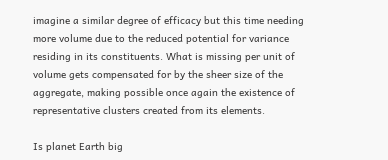imagine a similar degree of efficacy but this time needing more volume due to the reduced potential for variance residing in its constituents. What is missing per unit of volume gets compensated for by the sheer size of the aggregate, making possible once again the existence of representative clusters created from its elements.

Is planet Earth big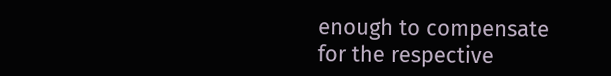enough to compensate for the respective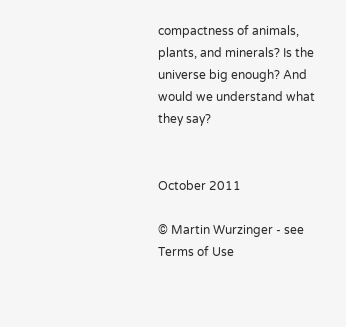compactness of animals, plants, and minerals? Is the universe big enough? And would we understand what they say?


October 2011

© Martin Wurzinger - see Terms of Use